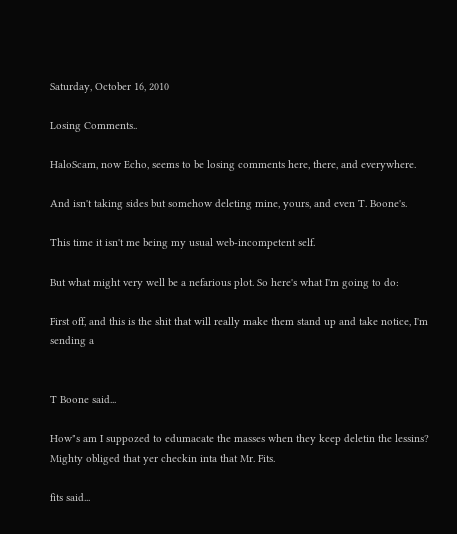Saturday, October 16, 2010

Losing Comments..

HaloScam, now Echo, seems to be losing comments here, there, and everywhere.

And isn't taking sides but somehow deleting mine, yours, and even T. Boone's.

This time it isn't me being my usual web-incompetent self.

But what might very well be a nefarious plot. So here's what I'm going to do:

First off, and this is the shit that will really make them stand up and take notice, I'm sending a


T Boone said...

How"s am I suppozed to edumacate the masses when they keep deletin the lessins? Mighty obliged that yer checkin inta that Mr. Fits.

fits said...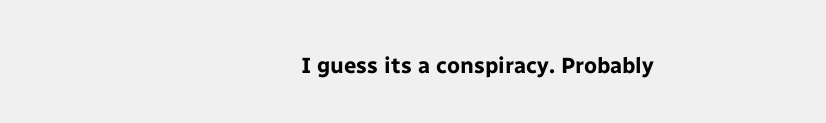I guess its a conspiracy. Probably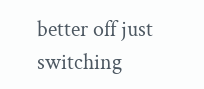better off just switching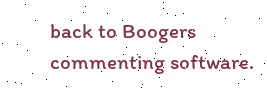back to Boogers commenting software.